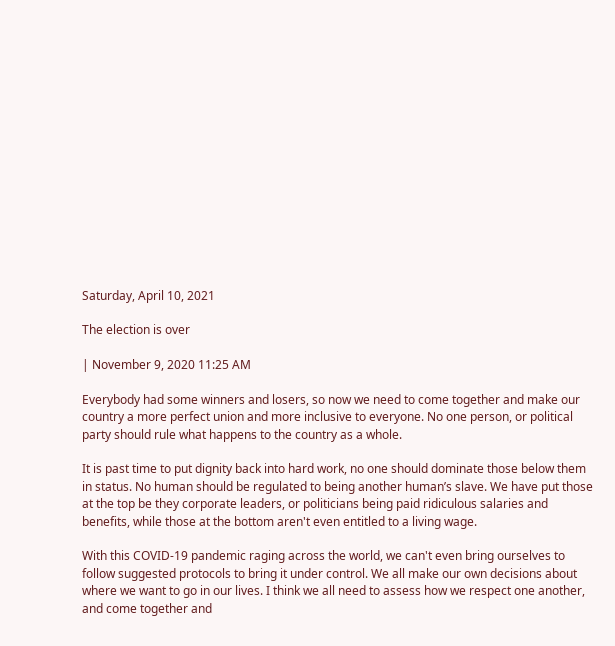Saturday, April 10, 2021

The election is over

| November 9, 2020 11:25 AM

Everybody had some winners and losers, so now we need to come together and make our country a more perfect union and more inclusive to everyone. No one person, or political party should rule what happens to the country as a whole.

It is past time to put dignity back into hard work, no one should dominate those below them in status. No human should be regulated to being another human’s slave. We have put those at the top be they corporate leaders, or politicians being paid ridiculous salaries and benefits, while those at the bottom aren't even entitled to a living wage.

With this COVID-19 pandemic raging across the world, we can't even bring ourselves to follow suggested protocols to bring it under control. We all make our own decisions about where we want to go in our lives. I think we all need to assess how we respect one another, and come together and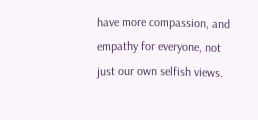have more compassion, and empathy for everyone, not just our own selfish views.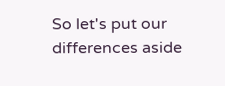So let's put our differences aside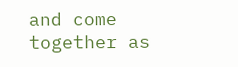and come together as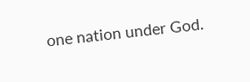one nation under God.